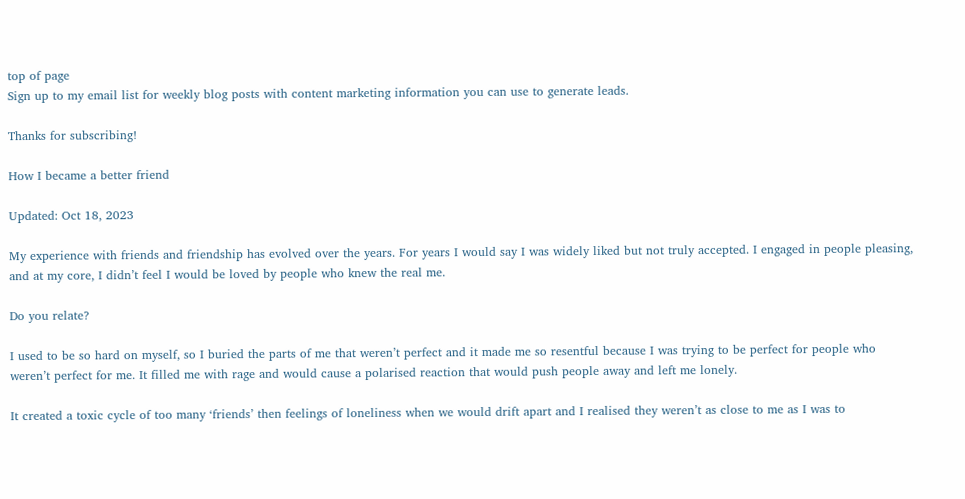top of page
Sign up to my email list for weekly blog posts with content marketing information you can use to generate leads.

Thanks for subscribing!

How I became a better friend

Updated: Oct 18, 2023

My experience with friends and friendship has evolved over the years. For years I would say I was widely liked but not truly accepted. I engaged in people pleasing, and at my core, I didn’t feel I would be loved by people who knew the real me.

Do you relate?

I used to be so hard on myself, so I buried the parts of me that weren’t perfect and it made me so resentful because I was trying to be perfect for people who weren’t perfect for me. It filled me with rage and would cause a polarised reaction that would push people away and left me lonely.

It created a toxic cycle of too many ‘friends’ then feelings of loneliness when we would drift apart and I realised they weren’t as close to me as I was to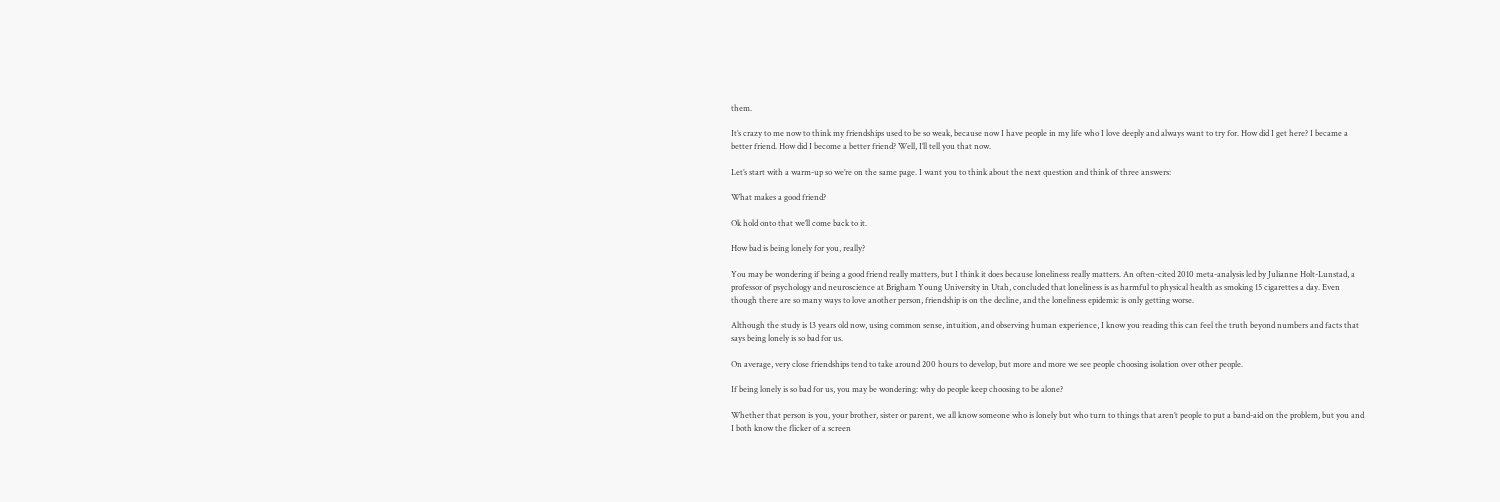them.

It’s crazy to me now to think my friendships used to be so weak, because now I have people in my life who I love deeply and always want to try for. How did I get here? I became a better friend. How did I become a better friend? Well, I’ll tell you that now.

Let’s start with a warm-up so we’re on the same page. I want you to think about the next question and think of three answers:

What makes a good friend?

Ok hold onto that we’ll come back to it.

How bad is being lonely for you, really?

You may be wondering if being a good friend really matters, but I think it does because loneliness really matters. An often-cited 2010 meta-analysis led by Julianne Holt-Lunstad, a professor of psychology and neuroscience at Brigham Young University in Utah, concluded that loneliness is as harmful to physical health as smoking 15 cigarettes a day. Even though there are so many ways to love another person, friendship is on the decline, and the loneliness epidemic is only getting worse.

Although the study is 13 years old now, using common sense, intuition, and observing human experience, I know you reading this can feel the truth beyond numbers and facts that says being lonely is so bad for us.

On average, very close friendships tend to take around 200 hours to develop, but more and more we see people choosing isolation over other people.

If being lonely is so bad for us, you may be wondering: why do people keep choosing to be alone?

Whether that person is you, your brother, sister or parent, we all know someone who is lonely but who turn to things that aren’t people to put a band-aid on the problem, but you and I both know the flicker of a screen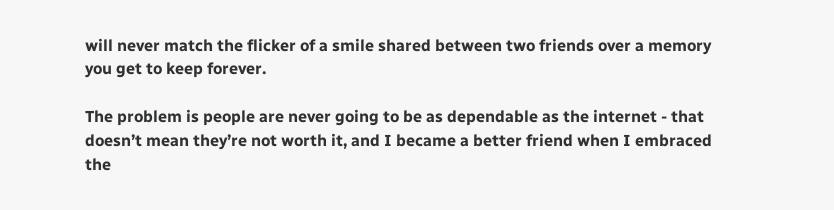will never match the flicker of a smile shared between two friends over a memory you get to keep forever.

The problem is people are never going to be as dependable as the internet - that doesn’t mean they’re not worth it, and I became a better friend when I embraced the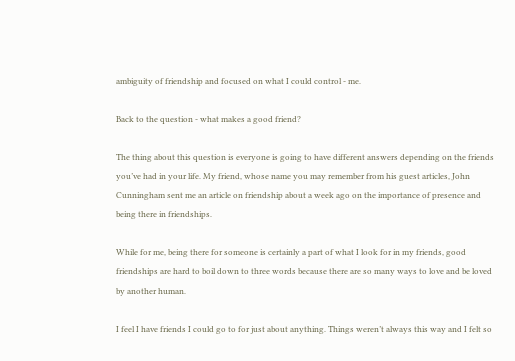ambiguity of friendship and focused on what I could control - me.

Back to the question - what makes a good friend?

The thing about this question is everyone is going to have different answers depending on the friends you’ve had in your life. My friend, whose name you may remember from his guest articles, John Cunningham sent me an article on friendship about a week ago on the importance of presence and being there in friendships.

While for me, being there for someone is certainly a part of what I look for in my friends, good friendships are hard to boil down to three words because there are so many ways to love and be loved by another human.

I feel I have friends I could go to for just about anything. Things weren’t always this way and I felt so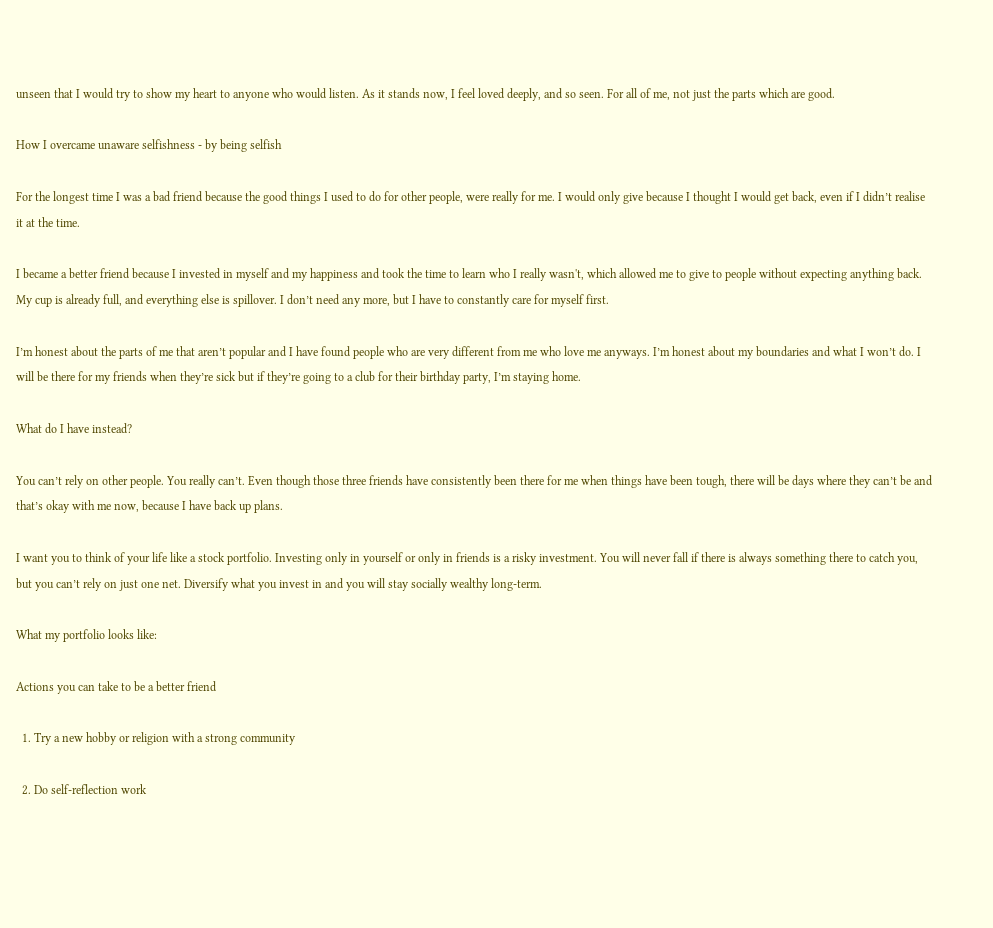unseen that I would try to show my heart to anyone who would listen. As it stands now, I feel loved deeply, and so seen. For all of me, not just the parts which are good.

How I overcame unaware selfishness - by being selfish

For the longest time I was a bad friend because the good things I used to do for other people, were really for me. I would only give because I thought I would get back, even if I didn’t realise it at the time.

I became a better friend because I invested in myself and my happiness and took the time to learn who I really wasn't, which allowed me to give to people without expecting anything back. My cup is already full, and everything else is spillover. I don’t need any more, but I have to constantly care for myself first.

I’m honest about the parts of me that aren’t popular and I have found people who are very different from me who love me anyways. I’m honest about my boundaries and what I won’t do. I will be there for my friends when they’re sick but if they’re going to a club for their birthday party, I’m staying home.

What do I have instead?

You can’t rely on other people. You really can’t. Even though those three friends have consistently been there for me when things have been tough, there will be days where they can’t be and that’s okay with me now, because I have back up plans.

I want you to think of your life like a stock portfolio. Investing only in yourself or only in friends is a risky investment. You will never fall if there is always something there to catch you, but you can’t rely on just one net. Diversify what you invest in and you will stay socially wealthy long-term.

What my portfolio looks like:

Actions you can take to be a better friend

  1. Try a new hobby or religion with a strong community

  2. Do self-reflection work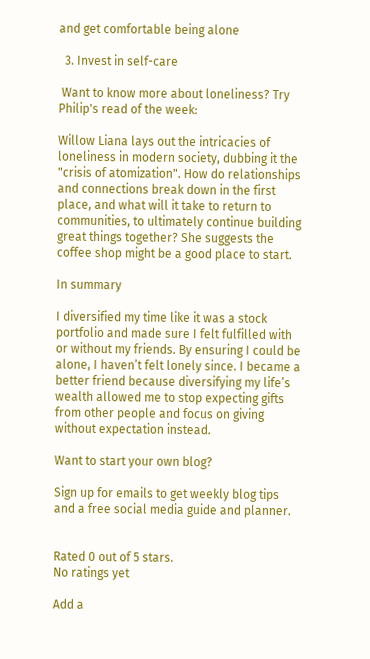and get comfortable being alone

  3. Invest in self-care

 Want to know more about loneliness? Try Philip's read of the week:

Willow Liana lays out the intricacies of loneliness in modern society, dubbing it the "crisis of atomization". How do relationships and connections break down in the first place, and what will it take to return to communities, to ultimately continue building great things together? She suggests the coffee shop might be a good place to start.

In summary

I diversified my time like it was a stock portfolio and made sure I felt fulfilled with or without my friends. By ensuring I could be alone, I haven’t felt lonely since. I became a better friend because diversifying my life’s wealth allowed me to stop expecting gifts from other people and focus on giving without expectation instead.

Want to start your own blog?

Sign up for emails to get weekly blog tips and a free social media guide and planner.


Rated 0 out of 5 stars.
No ratings yet

Add a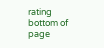rating
bottom of page